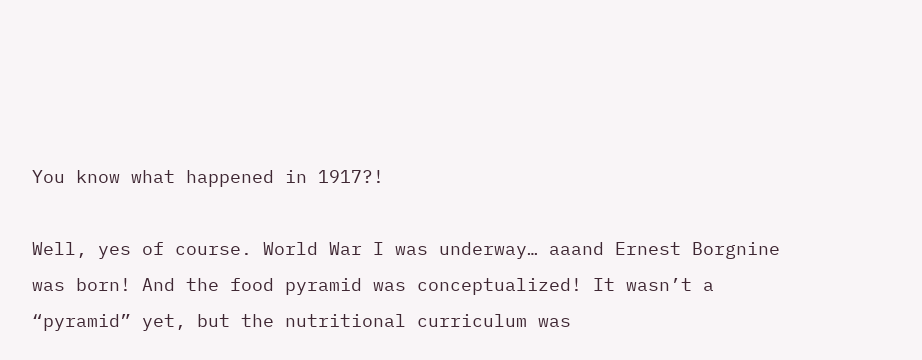You know what happened in 1917?!

Well, yes of course. World War I was underway… aaand Ernest Borgnine was born! And the food pyramid was conceptualized! It wasn’t a “pyramid” yet, but the nutritional curriculum was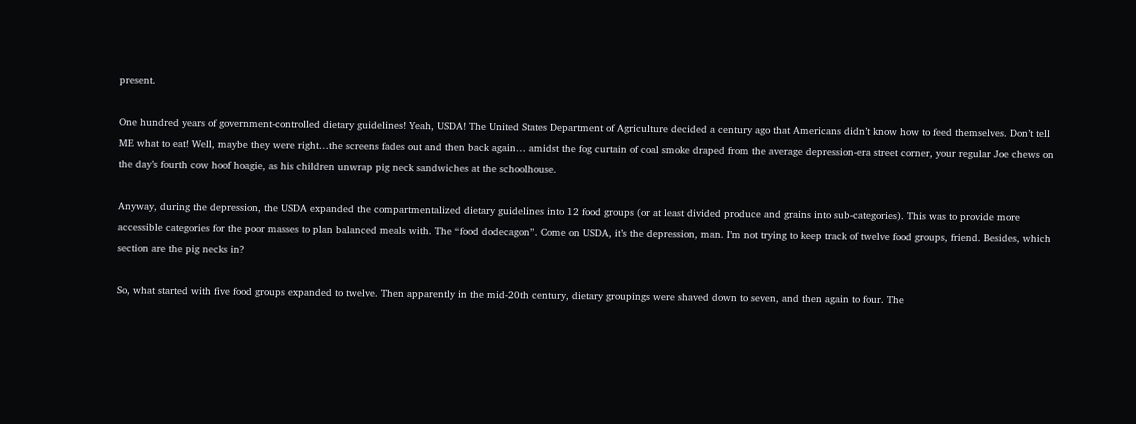present.

One hundred years of government-controlled dietary guidelines! Yeah, USDA! The United States Department of Agriculture decided a century ago that Americans didn’t know how to feed themselves. Don’t tell ME what to eat! Well, maybe they were right…the screens fades out and then back again… amidst the fog curtain of coal smoke draped from the average depression-era street corner, your regular Joe chews on the day’s fourth cow hoof hoagie, as his children unwrap pig neck sandwiches at the schoolhouse.

Anyway, during the depression, the USDA expanded the compartmentalized dietary guidelines into 12 food groups (or at least divided produce and grains into sub-categories). This was to provide more accessible categories for the poor masses to plan balanced meals with. The “food dodecagon”. Come on USDA, it’s the depression, man. I’m not trying to keep track of twelve food groups, friend. Besides, which section are the pig necks in?

So, what started with five food groups expanded to twelve. Then apparently in the mid-20th century, dietary groupings were shaved down to seven, and then again to four. The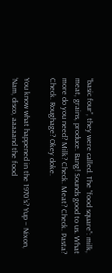“basic four”, they were called. The “food square”: milk, meat, grains, produce. Bang! Sounds good to us. What more do you need? Milk? Check. Meat? Check. Pasta? Check. Roughage? Okey doke.

You know what happened in the 1970’s? Yup – Nixon, ‘Nam, disco, aaaaand the food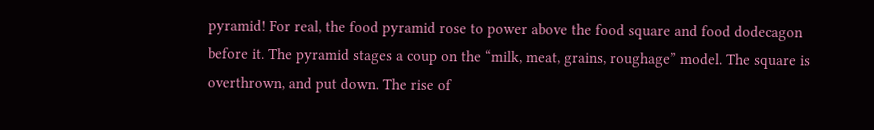pyramid! For real, the food pyramid rose to power above the food square and food dodecagon before it. The pyramid stages a coup on the “milk, meat, grains, roughage” model. The square is overthrown, and put down. The rise of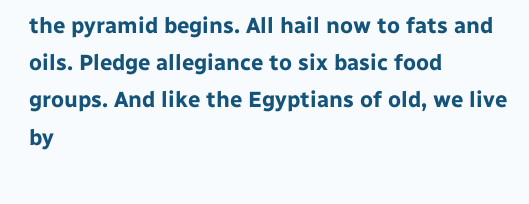the pyramid begins. All hail now to fats and oils. Pledge allegiance to six basic food groups. And like the Egyptians of old, we live by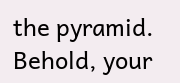the pyramid. Behold, your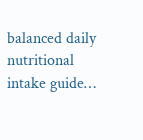balanced daily nutritional intake guide…